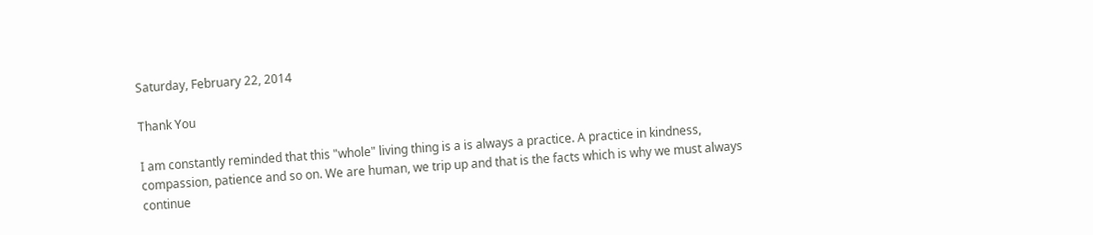Saturday, February 22, 2014

Thank You

I am constantly reminded that this "whole" living thing is a is always a practice. A practice in kindness, compassion, patience and so on. We are human, we trip up and that is the facts which is why we must always continue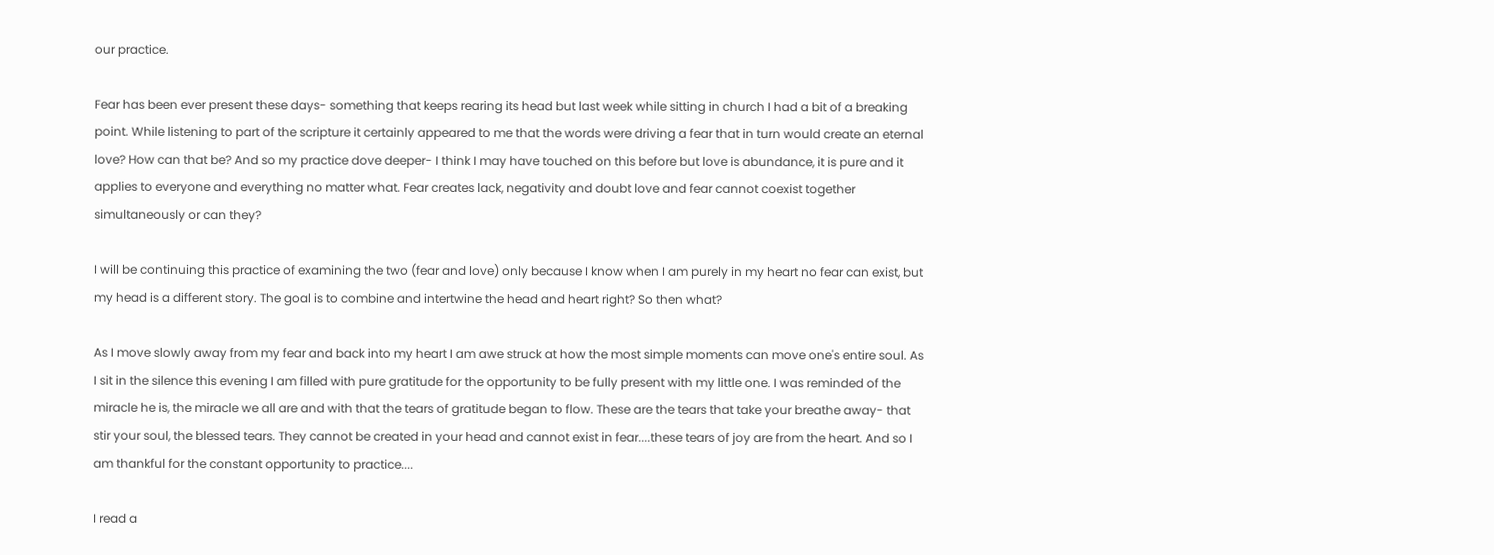our practice.

Fear has been ever present these days- something that keeps rearing its head but last week while sitting in church I had a bit of a breaking point. While listening to part of the scripture it certainly appeared to me that the words were driving a fear that in turn would create an eternal love? How can that be? And so my practice dove deeper- I think I may have touched on this before but love is abundance, it is pure and it applies to everyone and everything no matter what. Fear creates lack, negativity and doubt love and fear cannot coexist together simultaneously or can they?

I will be continuing this practice of examining the two (fear and love) only because I know when I am purely in my heart no fear can exist, but my head is a different story. The goal is to combine and intertwine the head and heart right? So then what?

As I move slowly away from my fear and back into my heart I am awe struck at how the most simple moments can move one's entire soul. As I sit in the silence this evening I am filled with pure gratitude for the opportunity to be fully present with my little one. I was reminded of the miracle he is, the miracle we all are and with that the tears of gratitude began to flow. These are the tears that take your breathe away- that stir your soul, the blessed tears. They cannot be created in your head and cannot exist in fear....these tears of joy are from the heart. And so I am thankful for the constant opportunity to practice....

I read a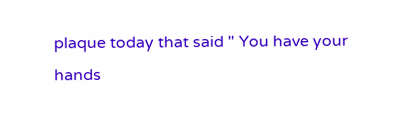plaque today that said " You have your hands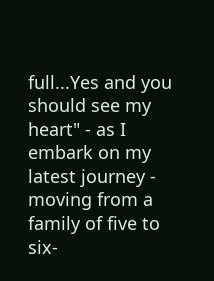full...Yes and you should see my heart" - as I embark on my latest journey - moving from a family of five to six-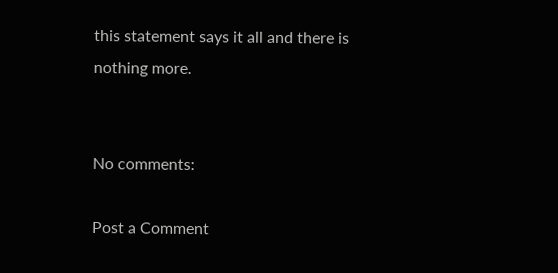this statement says it all and there is nothing more.


No comments:

Post a Comment